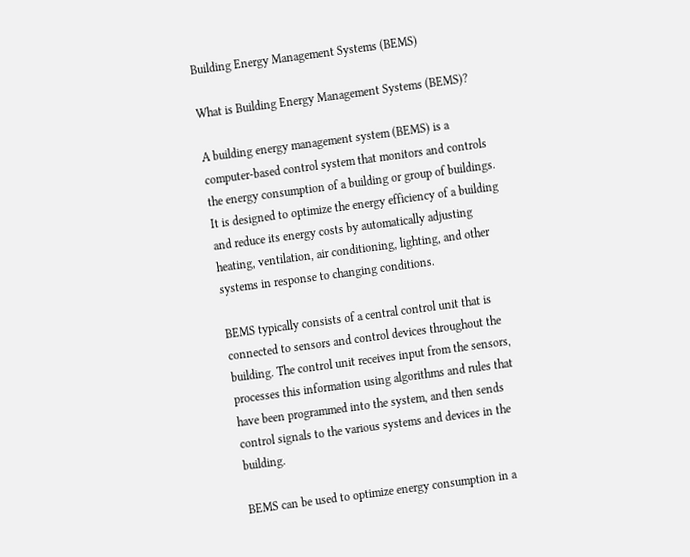Building Energy Management Systems (BEMS)

What is Building Energy Management Systems (BEMS)?

A building energy management system (BEMS) is a computer-based control system that monitors and controls the energy consumption of a building or group of buildings. It is designed to optimize the energy efficiency of a building and reduce its energy costs by automatically adjusting heating, ventilation, air conditioning, lighting, and other systems in response to changing conditions.

BEMS typically consists of a central control unit that is connected to sensors and control devices throughout the building. The control unit receives input from the sensors, processes this information using algorithms and rules that have been programmed into the system, and then sends control signals to the various systems and devices in the building.

BEMS can be used to optimize energy consumption in a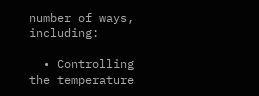number of ways, including:

  • Controlling the temperature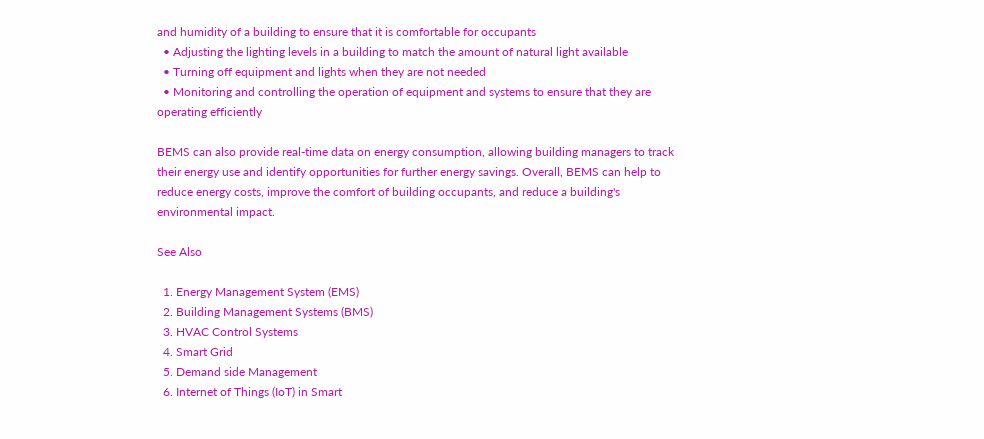and humidity of a building to ensure that it is comfortable for occupants
  • Adjusting the lighting levels in a building to match the amount of natural light available
  • Turning off equipment and lights when they are not needed
  • Monitoring and controlling the operation of equipment and systems to ensure that they are operating efficiently

BEMS can also provide real-time data on energy consumption, allowing building managers to track their energy use and identify opportunities for further energy savings. Overall, BEMS can help to reduce energy costs, improve the comfort of building occupants, and reduce a building's environmental impact.

See Also

  1. Energy Management System (EMS)
  2. Building Management Systems (BMS)
  3. HVAC Control Systems
  4. Smart Grid
  5. Demand side Management
  6. Internet of Things (IoT) in Smart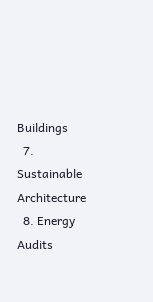Buildings
  7. Sustainable Architecture
  8. Energy Audits